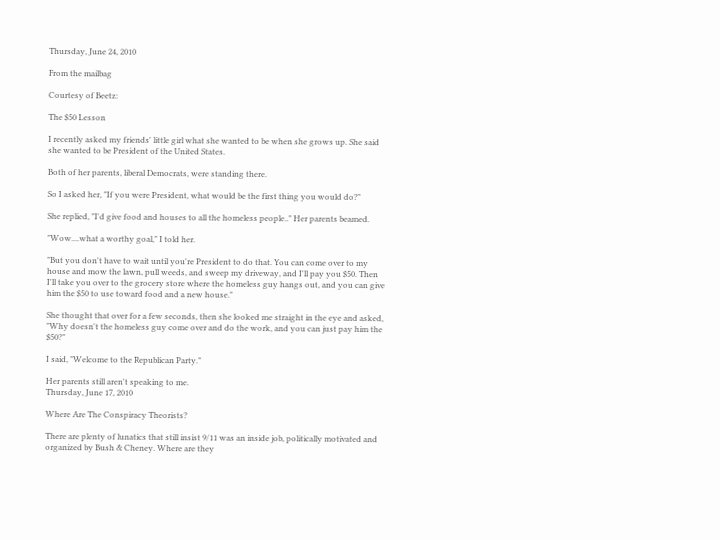Thursday, June 24, 2010

From the mailbag

Courtesy of Beetz:

The $50 Lesson

I recently asked my friends' little girl what she wanted to be when she grows up. She said she wanted to be President of the United States.

Both of her parents, liberal Democrats, were standing there.

So I asked her, "If you were President, what would be the first thing you would do?"

She replied, "I'd give food and houses to all the homeless people.." Her parents beamed.

"Wow....what a worthy goal," I told her.

"But you don't have to wait until you're President to do that. You can come over to my house and mow the lawn, pull weeds, and sweep my driveway, and I'll pay you $50. Then I'll take you over to the grocery store where the homeless guy hangs out, and you can give him the $50 to use toward food and a new house."

She thought that over for a few seconds, then she looked me straight in the eye and asked, "Why doesn't the homeless guy come over and do the work, and you can just pay him the $50?"

I said, "Welcome to the Republican Party."

Her parents still aren't speaking to me.
Thursday, June 17, 2010

Where Are The Conspiracy Theorists?

There are plenty of lunatics that still insist 9/11 was an inside job, politically motivated and organized by Bush & Cheney. Where are they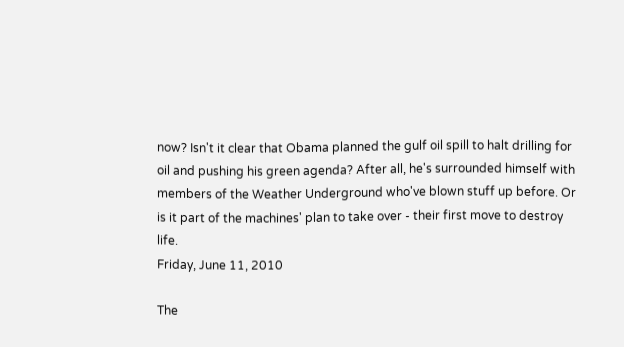now? Isn't it clear that Obama planned the gulf oil spill to halt drilling for oil and pushing his green agenda? After all, he's surrounded himself with members of the Weather Underground who've blown stuff up before. Or is it part of the machines' plan to take over - their first move to destroy life.
Friday, June 11, 2010

The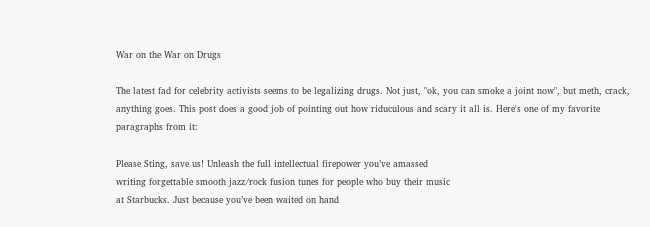War on the War on Drugs

The latest fad for celebrity activists seems to be legalizing drugs. Not just, "ok, you can smoke a joint now", but meth, crack, anything goes. This post does a good job of pointing out how riduculous and scary it all is. Here's one of my favorite paragraphs from it:

Please Sting, save us! Unleash the full intellectual firepower you’ve amassed
writing forgettable smooth jazz/rock fusion tunes for people who buy their music
at Starbucks. Just because you’ve been waited on hand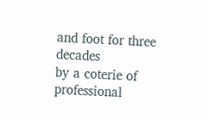and foot for three decades
by a coterie of professional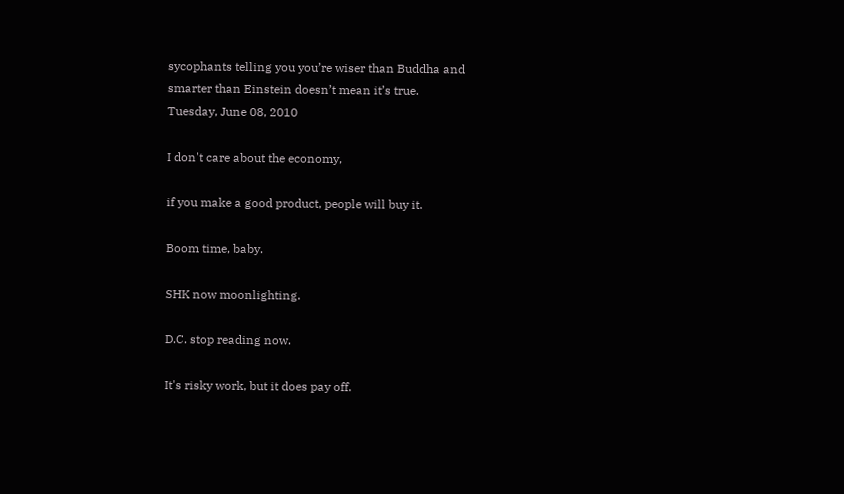sycophants telling you you’re wiser than Buddha and
smarter than Einstein doesn’t mean it’s true.
Tuesday, June 08, 2010

I don't care about the economy,

if you make a good product, people will buy it.

Boom time, baby.

SHK now moonlighting.

D.C. stop reading now.

It's risky work, but it does pay off.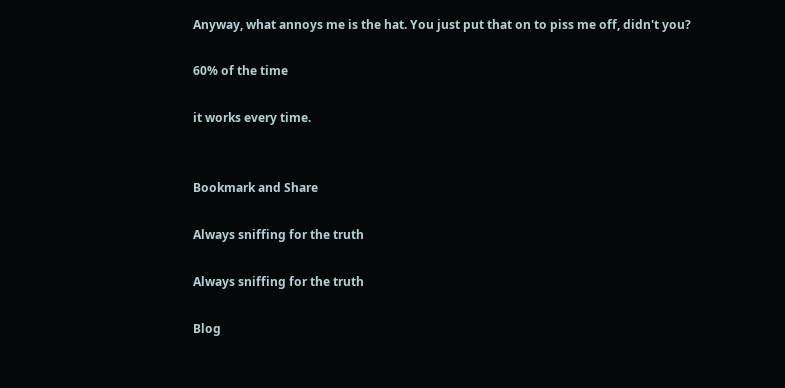Anyway, what annoys me is the hat. You just put that on to piss me off, didn't you?

60% of the time

it works every time.


Bookmark and Share

Always sniffing for the truth

Always sniffing for the truth

Blog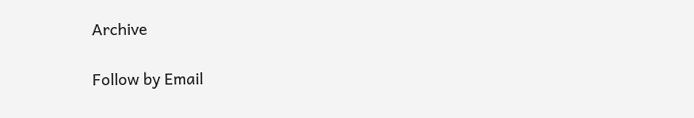Archive

Follow by Email